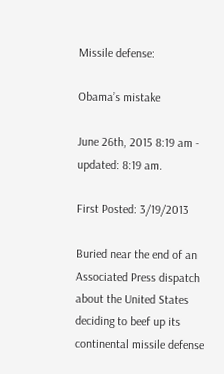Missile defense:

Obama’s mistake

June 26th, 2015 8:19 am - updated: 8:19 am.

First Posted: 3/19/2013

Buried near the end of an Associated Press dispatch about the United States deciding to beef up its continental missile defense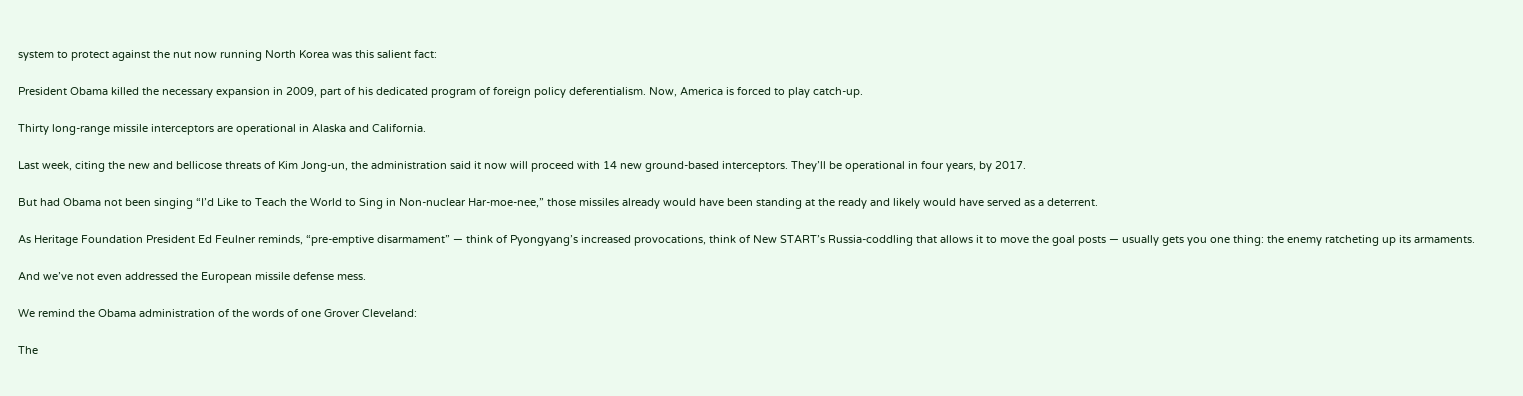system to protect against the nut now running North Korea was this salient fact:

President Obama killed the necessary expansion in 2009, part of his dedicated program of foreign policy deferentialism. Now, America is forced to play catch-up.

Thirty long-range missile interceptors are operational in Alaska and California.

Last week, citing the new and bellicose threats of Kim Jong-un, the administration said it now will proceed with 14 new ground-based interceptors. They’ll be operational in four years, by 2017.

But had Obama not been singing “I’d Like to Teach the World to Sing in Non-nuclear Har-moe-nee,” those missiles already would have been standing at the ready and likely would have served as a deterrent.

As Heritage Foundation President Ed Feulner reminds, “pre-emptive disarmament” — think of Pyongyang’s increased provocations, think of New START’s Russia-coddling that allows it to move the goal posts — usually gets you one thing: the enemy ratcheting up its armaments.

And we’ve not even addressed the European missile defense mess.

We remind the Obama administration of the words of one Grover Cleveland:

The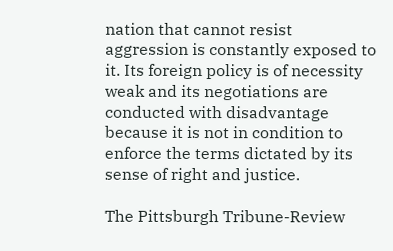nation that cannot resist aggression is constantly exposed to it. Its foreign policy is of necessity weak and its negotiations are conducted with disadvantage because it is not in condition to enforce the terms dictated by its sense of right and justice.

The Pittsburgh Tribune-Review